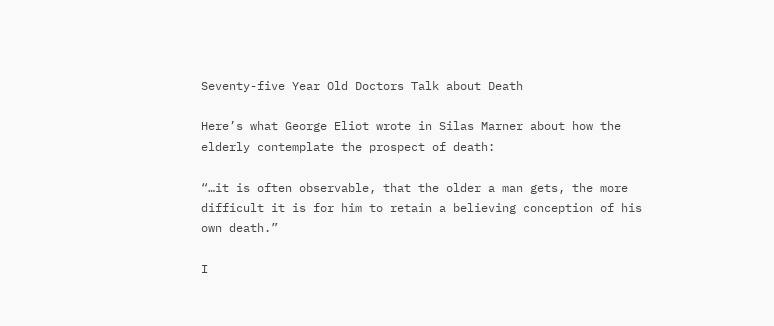Seventy-five Year Old Doctors Talk about Death

Here’s what George Eliot wrote in Silas Marner about how the elderly contemplate the prospect of death:

“…it is often observable, that the older a man gets, the more difficult it is for him to retain a believing conception of his own death.”

I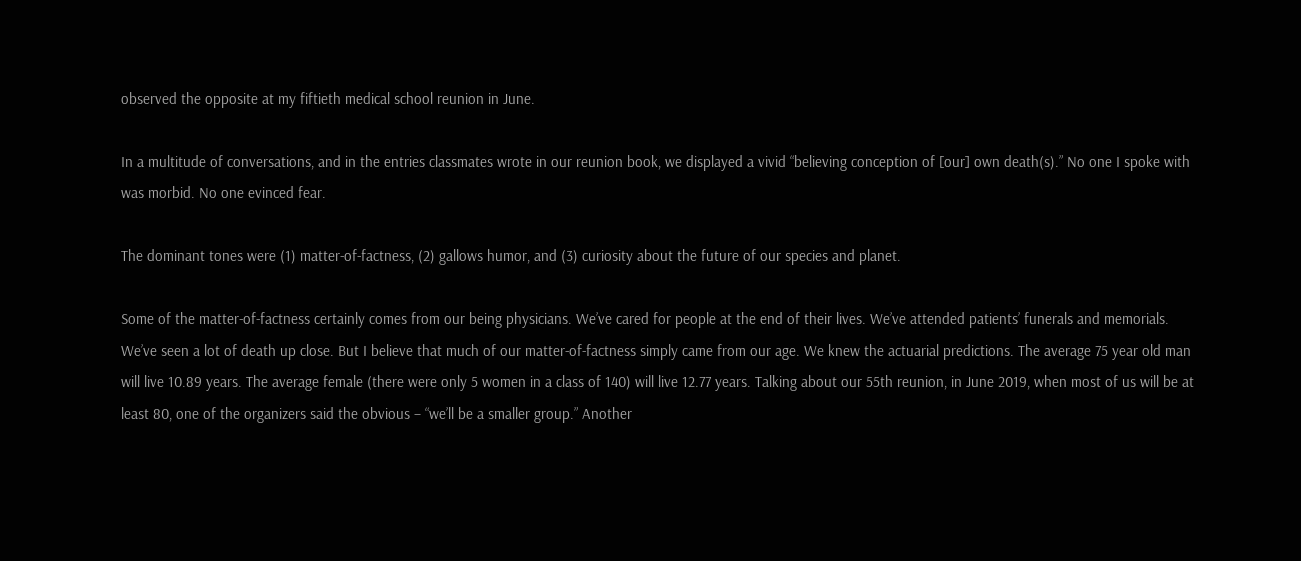observed the opposite at my fiftieth medical school reunion in June.

In a multitude of conversations, and in the entries classmates wrote in our reunion book, we displayed a vivid “believing conception of [our] own death(s).” No one I spoke with was morbid. No one evinced fear.

The dominant tones were (1) matter-of-factness, (2) gallows humor, and (3) curiosity about the future of our species and planet.

Some of the matter-of-factness certainly comes from our being physicians. We’ve cared for people at the end of their lives. We’ve attended patients’ funerals and memorials. We’ve seen a lot of death up close. But I believe that much of our matter-of-factness simply came from our age. We knew the actuarial predictions. The average 75 year old man will live 10.89 years. The average female (there were only 5 women in a class of 140) will live 12.77 years. Talking about our 55th reunion, in June 2019, when most of us will be at least 80, one of the organizers said the obvious – “we’ll be a smaller group.” Another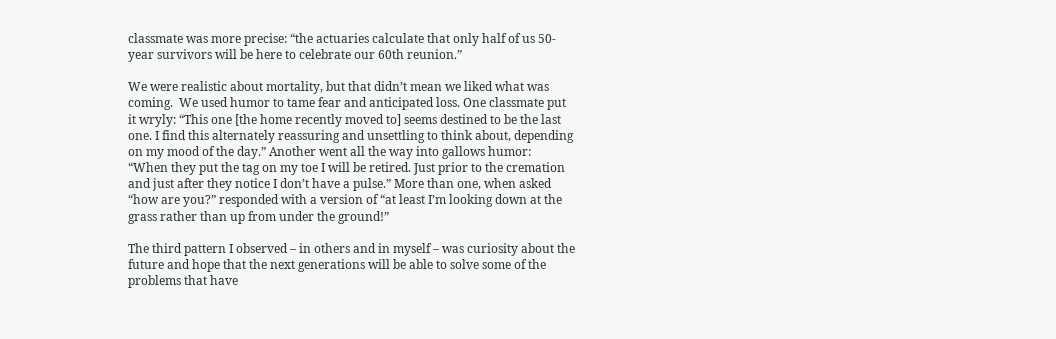classmate was more precise: “the actuaries calculate that only half of us 50-year survivors will be here to celebrate our 60th reunion.”

We were realistic about mortality, but that didn’t mean we liked what was coming.  We used humor to tame fear and anticipated loss. One classmate put it wryly: “This one [the home recently moved to] seems destined to be the last one. I find this alternately reassuring and unsettling to think about, depending on my mood of the day.” Another went all the way into gallows humor:  “When they put the tag on my toe I will be retired. Just prior to the cremation and just after they notice I don’t have a pulse.” More than one, when asked “how are you?” responded with a version of “at least I’m looking down at the grass rather than up from under the ground!”

The third pattern I observed – in others and in myself – was curiosity about the future and hope that the next generations will be able to solve some of the problems that have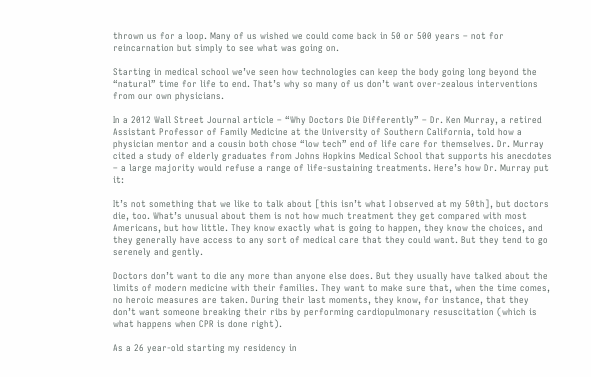thrown us for a loop. Many of us wished we could come back in 50 or 500 years – not for reincarnation but simply to see what was going on.

Starting in medical school we’ve seen how technologies can keep the body going long beyond the “natural” time for life to end. That’s why so many of us don’t want over-zealous interventions from our own physicians.

In a 2012 Wall Street Journal article – “Why Doctors Die Differently” – Dr. Ken Murray, a retired Assistant Professor of Family Medicine at the University of Southern California, told how a physician mentor and a cousin both chose “low tech” end of life care for themselves. Dr. Murray cited a study of elderly graduates from Johns Hopkins Medical School that supports his anecdotes – a large majority would refuse a range of life-sustaining treatments. Here’s how Dr. Murray put it:

It’s not something that we like to talk about [this isn’t what I observed at my 50th], but doctors die, too. What’s unusual about them is not how much treatment they get compared with most Americans, but how little. They know exactly what is going to happen, they know the choices, and they generally have access to any sort of medical care that they could want. But they tend to go serenely and gently.

Doctors don’t want to die any more than anyone else does. But they usually have talked about the limits of modern medicine with their families. They want to make sure that, when the time comes, no heroic measures are taken. During their last moments, they know, for instance, that they don’t want someone breaking their ribs by performing cardiopulmonary resuscitation (which is what happens when CPR is done right).

As a 26 year-old starting my residency in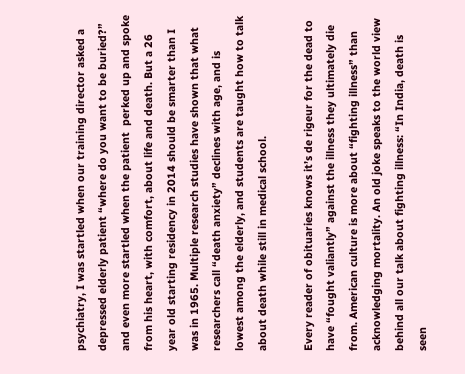psychiatry, I was startled when our training director asked a depressed elderly patient “where do you want to be buried?” and even more startled when the patient  perked up and spoke from his heart, with comfort, about life and death. But a 26 year old starting residency in 2014 should be smarter than I was in 1965. Multiple research studies have shown that what researchers call “death anxiety” declines with age, and is lowest among the elderly, and students are taught how to talk about death while still in medical school.

Every reader of obituaries knows it’s de rigeur for the dead to have “fought valiantly” against the illness they ultimately die from. American culture is more about “fighting illness” than acknowledging mortality. An old joke speaks to the world view behind all our talk about fighting illness: “In India, death is seen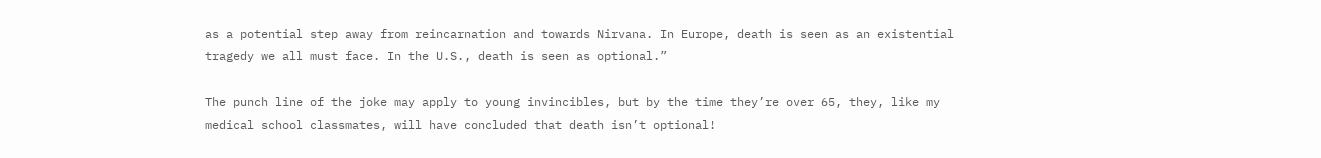as a potential step away from reincarnation and towards Nirvana. In Europe, death is seen as an existential tragedy we all must face. In the U.S., death is seen as optional.”

The punch line of the joke may apply to young invincibles, but by the time they’re over 65, they, like my medical school classmates, will have concluded that death isn’t optional!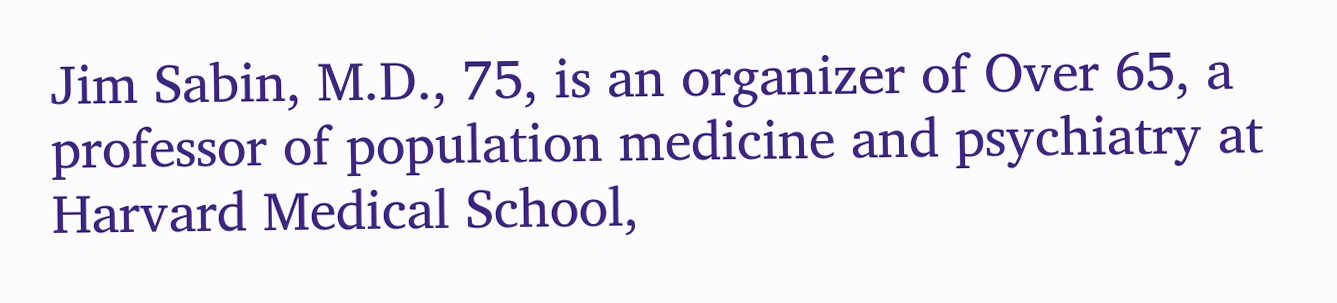Jim Sabin, M.D., 75, is an organizer of Over 65, a professor of population medicine and psychiatry at Harvard Medical School,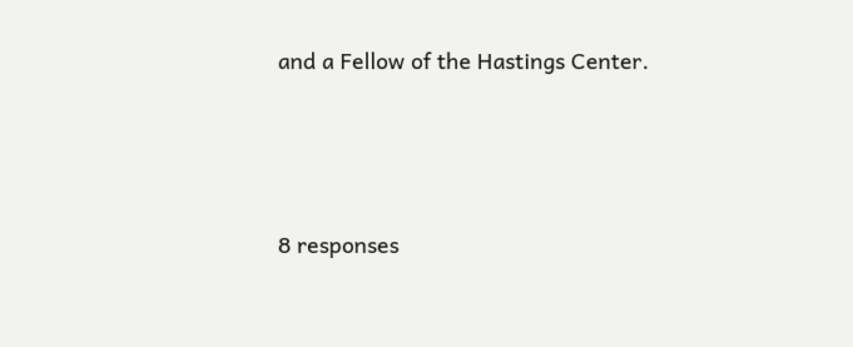and a Fellow of the Hastings Center.






8 responses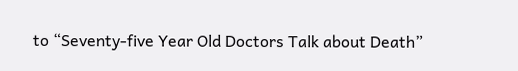to “Seventy-five Year Old Doctors Talk about Death”